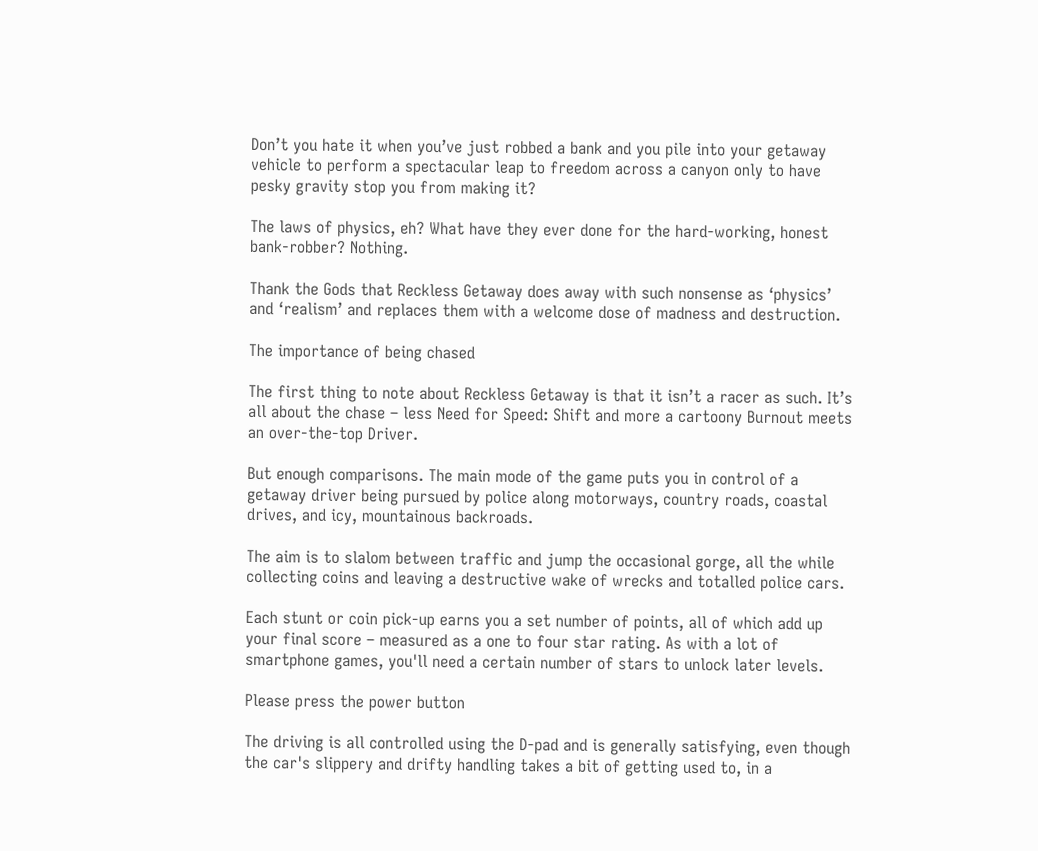Don’t you hate it when you’ve just robbed a bank and you pile into your getaway vehicle to perform a spectacular leap to freedom across a canyon only to have pesky gravity stop you from making it?

The laws of physics, eh? What have they ever done for the hard-working, honest bank-robber? Nothing.

Thank the Gods that Reckless Getaway does away with such nonsense as ‘physics’ and ‘realism’ and replaces them with a welcome dose of madness and destruction.

The importance of being chased

The first thing to note about Reckless Getaway is that it isn’t a racer as such. It’s all about the chase – less Need for Speed: Shift and more a cartoony Burnout meets an over-the-top Driver.

But enough comparisons. The main mode of the game puts you in control of a getaway driver being pursued by police along motorways, country roads, coastal drives, and icy, mountainous backroads.

The aim is to slalom between traffic and jump the occasional gorge, all the while collecting coins and leaving a destructive wake of wrecks and totalled police cars.

Each stunt or coin pick-up earns you a set number of points, all of which add up your final score – measured as a one to four star rating. As with a lot of smartphone games, you'll need a certain number of stars to unlock later levels.

Please press the power button

The driving is all controlled using the D-pad and is generally satisfying, even though the car's slippery and drifty handling takes a bit of getting used to, in a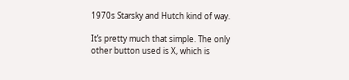1970s Starsky and Hutch kind of way.

It’s pretty much that simple. The only other button used is X, which is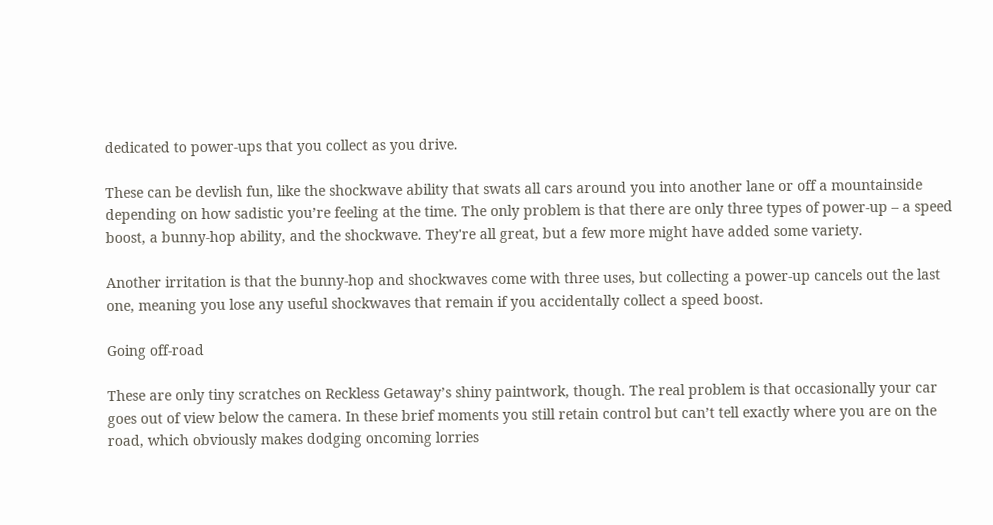dedicated to power-ups that you collect as you drive.

These can be devlish fun, like the shockwave ability that swats all cars around you into another lane or off a mountainside depending on how sadistic you’re feeling at the time. The only problem is that there are only three types of power-up – a speed boost, a bunny-hop ability, and the shockwave. They're all great, but a few more might have added some variety.

Another irritation is that the bunny-hop and shockwaves come with three uses, but collecting a power-up cancels out the last one, meaning you lose any useful shockwaves that remain if you accidentally collect a speed boost.

Going off-road

These are only tiny scratches on Reckless Getaway’s shiny paintwork, though. The real problem is that occasionally your car goes out of view below the camera. In these brief moments you still retain control but can’t tell exactly where you are on the road, which obviously makes dodging oncoming lorries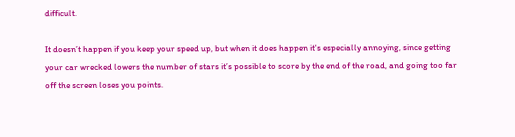difficult.

It doesn’t happen if you keep your speed up, but when it does happen it's especially annoying, since getting your car wrecked lowers the number of stars it’s possible to score by the end of the road, and going too far off the screen loses you points.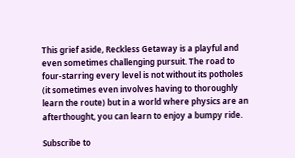This grief aside, Reckless Getaway is a playful and even sometimes challenging pursuit. The road to four-starring every level is not without its potholes (it sometimes even involves having to thoroughly learn the route) but in a world where physics are an afterthought, you can learn to enjoy a bumpy ride.

Subscribe to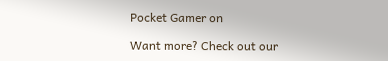Pocket Gamer on

Want more? Check out our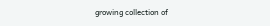growing collection of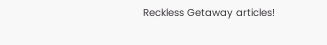Reckless Getaway articles!